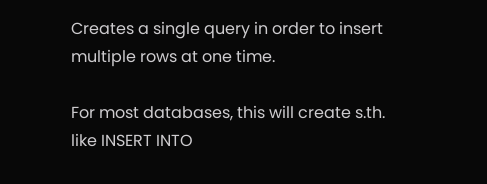Creates a single query in order to insert multiple rows at one time.

For most databases, this will create s.th. like INSERT INTO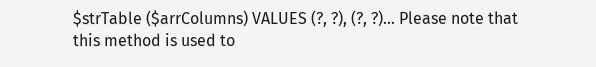$strTable ($arrColumns) VALUES (?, ?), (?, ?)... Please note that this method is used to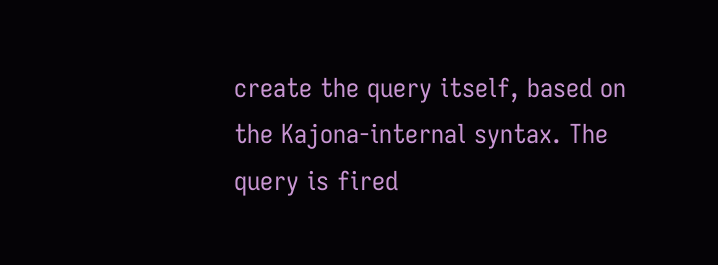create the query itself, based on the Kajona-internal syntax. The query is fired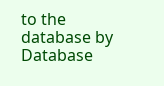to the database by Database